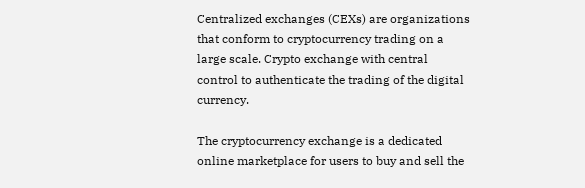Centralized exchanges (CEXs) are organizations that conform to cryptocurrency trading on a large scale. Crypto exchange with central control to authenticate the trading of the digital currency.

The cryptocurrency exchange is a dedicated online marketplace for users to buy and sell the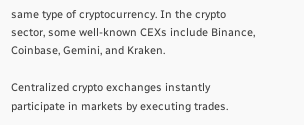same type of cryptocurrency. In the crypto sector, some well-known CEXs include Binance, Coinbase, Gemini, and Kraken.

Centralized crypto exchanges instantly participate in markets by executing trades.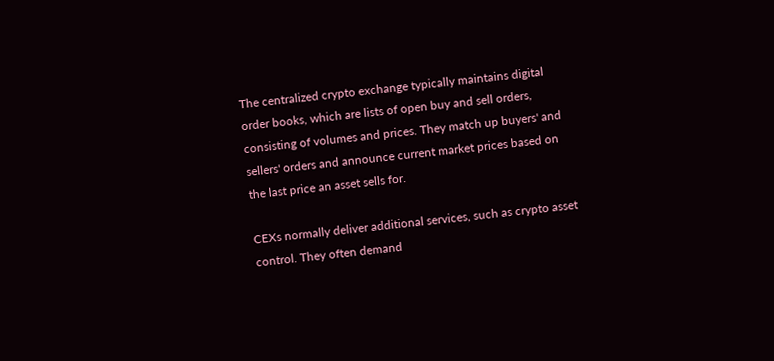The centralized crypto exchange typically maintains digital order books, which are lists of open buy and sell orders, consisting of volumes and prices. They match up buyers' and sellers' orders and announce current market prices based on the last price an asset sells for.

CEXs normally deliver additional services, such as crypto asset control. They often demand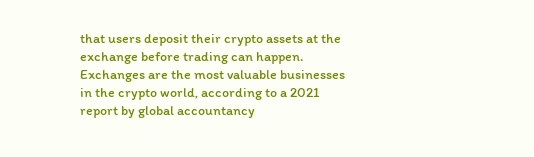that users deposit their crypto assets at the exchange before trading can happen.
Exchanges are the most valuable businesses in the crypto world, according to a 2021 report by global accountancy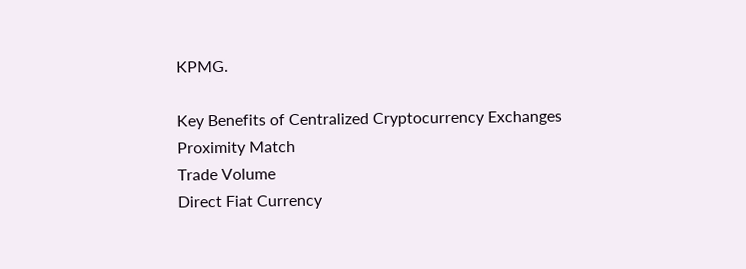KPMG.

Key Benefits of Centralized Cryptocurrency Exchanges
Proximity Match
Trade Volume
Direct Fiat Currency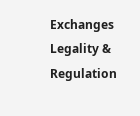Exchanges
Legality & Regulation